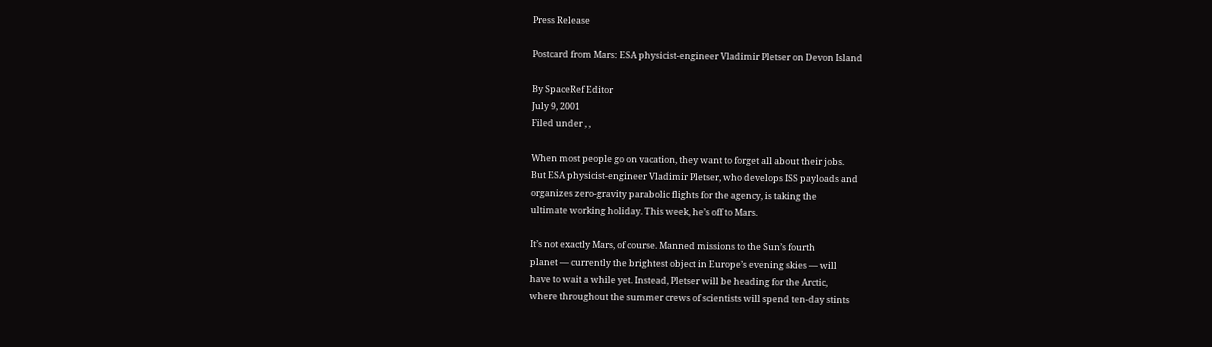Press Release

Postcard from Mars: ESA physicist-engineer Vladimir Pletser on Devon Island

By SpaceRef Editor
July 9, 2001
Filed under , ,

When most people go on vacation, they want to forget all about their jobs.
But ESA physicist-engineer Vladimir Pletser, who develops ISS payloads and
organizes zero-gravity parabolic flights for the agency, is taking the
ultimate working holiday. This week, he’s off to Mars.

It’s not exactly Mars, of course. Manned missions to the Sun’s fourth
planet — currently the brightest object in Europe’s evening skies — will
have to wait a while yet. Instead, Pletser will be heading for the Arctic,
where throughout the summer crews of scientists will spend ten-day stints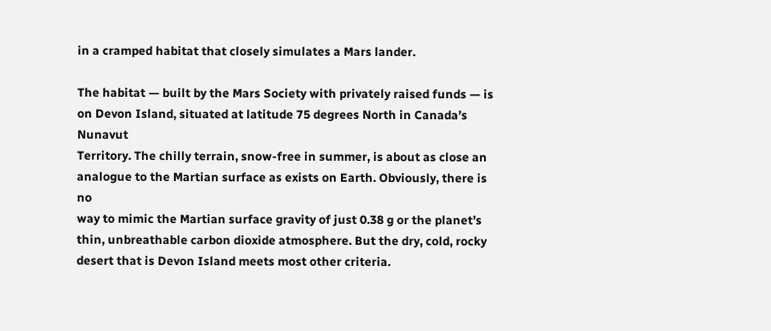in a cramped habitat that closely simulates a Mars lander.

The habitat — built by the Mars Society with privately raised funds — is
on Devon Island, situated at latitude 75 degrees North in Canada’s Nunavut
Territory. The chilly terrain, snow-free in summer, is about as close an
analogue to the Martian surface as exists on Earth. Obviously, there is no
way to mimic the Martian surface gravity of just 0.38 g or the planet’s
thin, unbreathable carbon dioxide atmosphere. But the dry, cold, rocky
desert that is Devon Island meets most other criteria.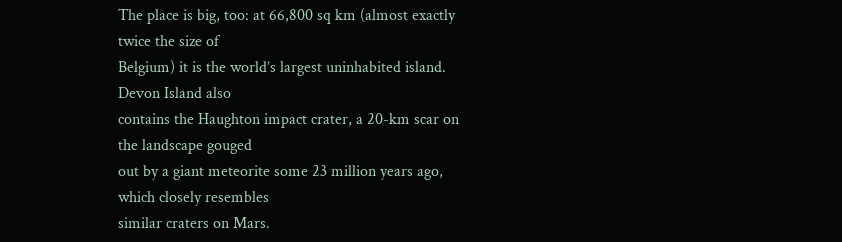The place is big, too: at 66,800 sq km (almost exactly twice the size of
Belgium) it is the world’s largest uninhabited island. Devon Island also
contains the Haughton impact crater, a 20-km scar on the landscape gouged
out by a giant meteorite some 23 million years ago, which closely resembles
similar craters on Mars.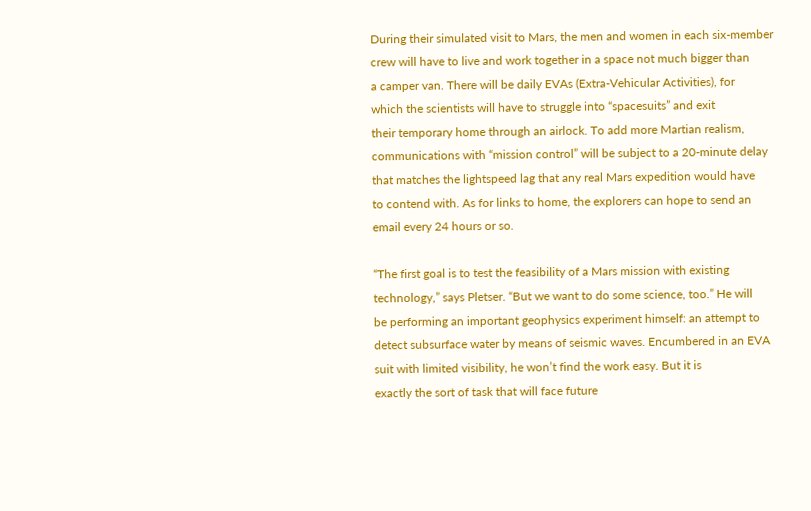During their simulated visit to Mars, the men and women in each six-member
crew will have to live and work together in a space not much bigger than
a camper van. There will be daily EVAs (Extra-Vehicular Activities), for
which the scientists will have to struggle into “spacesuits” and exit
their temporary home through an airlock. To add more Martian realism,
communications with “mission control” will be subject to a 20-minute delay
that matches the lightspeed lag that any real Mars expedition would have
to contend with. As for links to home, the explorers can hope to send an
email every 24 hours or so.

“The first goal is to test the feasibility of a Mars mission with existing
technology,” says Pletser. “But we want to do some science, too.” He will
be performing an important geophysics experiment himself: an attempt to
detect subsurface water by means of seismic waves. Encumbered in an EVA
suit with limited visibility, he won’t find the work easy. But it is
exactly the sort of task that will face future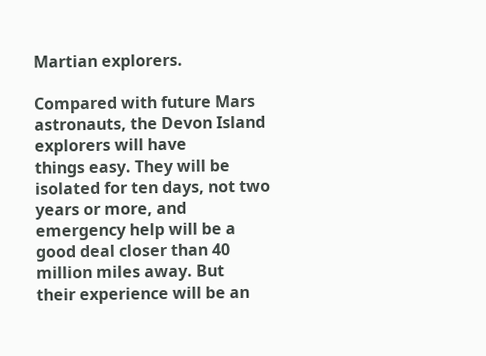Martian explorers.

Compared with future Mars astronauts, the Devon Island explorers will have
things easy. They will be isolated for ten days, not two years or more, and
emergency help will be a good deal closer than 40 million miles away. But
their experience will be an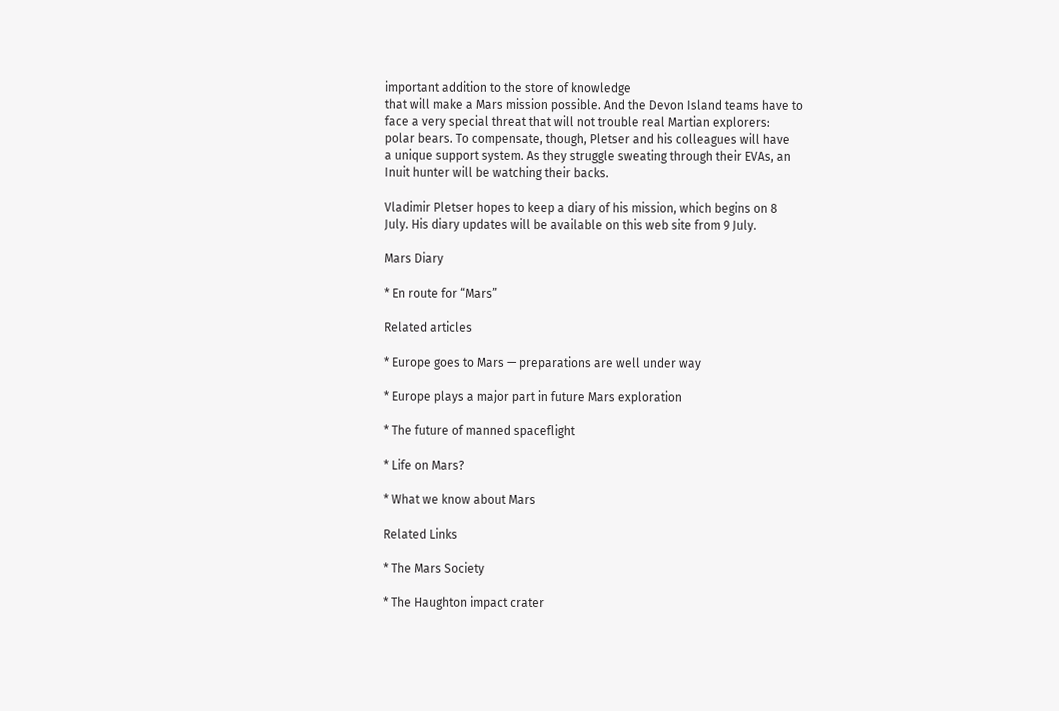important addition to the store of knowledge
that will make a Mars mission possible. And the Devon Island teams have to
face a very special threat that will not trouble real Martian explorers:
polar bears. To compensate, though, Pletser and his colleagues will have
a unique support system. As they struggle sweating through their EVAs, an
Inuit hunter will be watching their backs.

Vladimir Pletser hopes to keep a diary of his mission, which begins on 8
July. His diary updates will be available on this web site from 9 July.

Mars Diary

* En route for “Mars”

Related articles

* Europe goes to Mars — preparations are well under way

* Europe plays a major part in future Mars exploration

* The future of manned spaceflight

* Life on Mars?

* What we know about Mars

Related Links

* The Mars Society

* The Haughton impact crater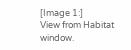[Image 1:]
View from Habitat window.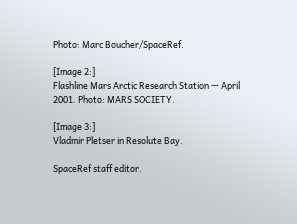Photo: Marc Boucher/SpaceRef.

[Image 2:]
Flashline Mars Arctic Research Station — April 2001. Photo: MARS SOCIETY.

[Image 3:]
Vladmir Pletser in Resolute Bay.

SpaceRef staff editor.